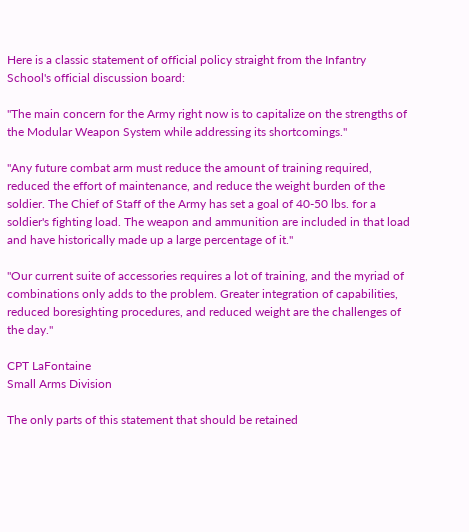Here is a classic statement of official policy straight from the Infantry School's official discussion board:

"The main concern for the Army right now is to capitalize on the strengths of the Modular Weapon System while addressing its shortcomings."

"Any future combat arm must reduce the amount of training required, reduced the effort of maintenance, and reduce the weight burden of the soldier. The Chief of Staff of the Army has set a goal of 40-50 lbs. for a soldier's fighting load. The weapon and ammunition are included in that load and have historically made up a large percentage of it."

"Our current suite of accessories requires a lot of training, and the myriad of combinations only adds to the problem. Greater integration of capabilities, reduced boresighting procedures, and reduced weight are the challenges of the day."

CPT LaFontaine
Small Arms Division

The only parts of this statement that should be retained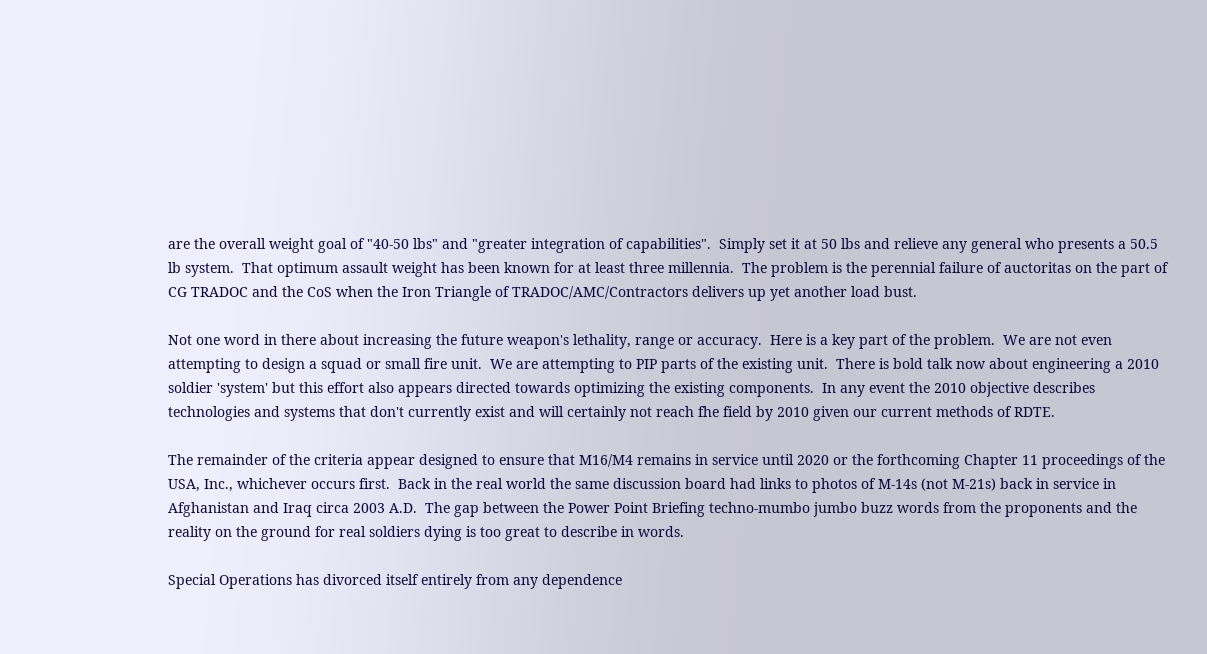are the overall weight goal of "40-50 lbs" and "greater integration of capabilities".  Simply set it at 50 lbs and relieve any general who presents a 50.5 lb system.  That optimum assault weight has been known for at least three millennia.  The problem is the perennial failure of auctoritas on the part of CG TRADOC and the CoS when the Iron Triangle of TRADOC/AMC/Contractors delivers up yet another load bust.

Not one word in there about increasing the future weapon's lethality, range or accuracy.  Here is a key part of the problem.  We are not even attempting to design a squad or small fire unit.  We are attempting to PIP parts of the existing unit.  There is bold talk now about engineering a 2010 soldier 'system' but this effort also appears directed towards optimizing the existing components.  In any event the 2010 objective describes technologies and systems that don't currently exist and will certainly not reach fhe field by 2010 given our current methods of RDTE.

The remainder of the criteria appear designed to ensure that M16/M4 remains in service until 2020 or the forthcoming Chapter 11 proceedings of the USA, Inc., whichever occurs first.  Back in the real world the same discussion board had links to photos of M-14s (not M-21s) back in service in Afghanistan and Iraq circa 2003 A.D.  The gap between the Power Point Briefing techno-mumbo jumbo buzz words from the proponents and the reality on the ground for real soldiers dying is too great to describe in words.

Special Operations has divorced itself entirely from any dependence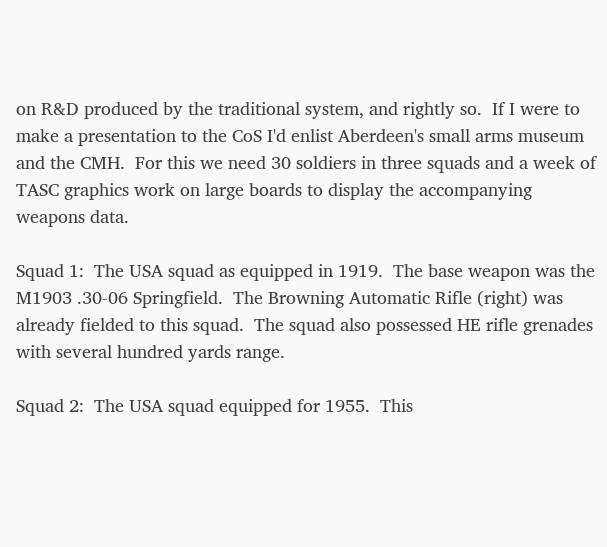on R&D produced by the traditional system, and rightly so.  If I were to make a presentation to the CoS I'd enlist Aberdeen's small arms museum and the CMH.  For this we need 30 soldiers in three squads and a week of TASC graphics work on large boards to display the accompanying weapons data.

Squad 1:  The USA squad as equipped in 1919.  The base weapon was the M1903 .30-06 Springfield.  The Browning Automatic Rifle (right) was already fielded to this squad.  The squad also possessed HE rifle grenades with several hundred yards range.

Squad 2:  The USA squad equipped for 1955.  This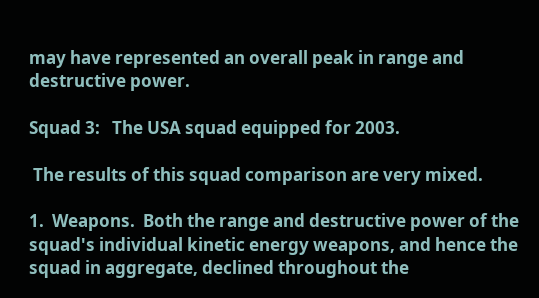may have represented an overall peak in range and destructive power.

Squad 3:   The USA squad equipped for 2003.

 The results of this squad comparison are very mixed.

1.  Weapons.  Both the range and destructive power of the squad's individual kinetic energy weapons, and hence the squad in aggregate, declined throughout the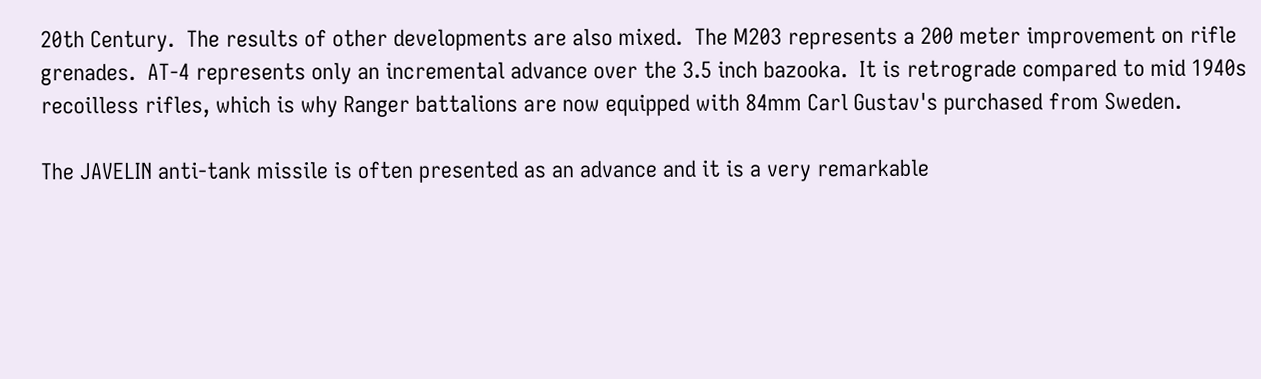20th Century.  The results of other developments are also mixed.  The M203 represents a 200 meter improvement on rifle grenades.  AT-4 represents only an incremental advance over the 3.5 inch bazooka.  It is retrograde compared to mid 1940s recoilless rifles, which is why Ranger battalions are now equipped with 84mm Carl Gustav's purchased from Sweden.

The JAVELIN anti-tank missile is often presented as an advance and it is a very remarkable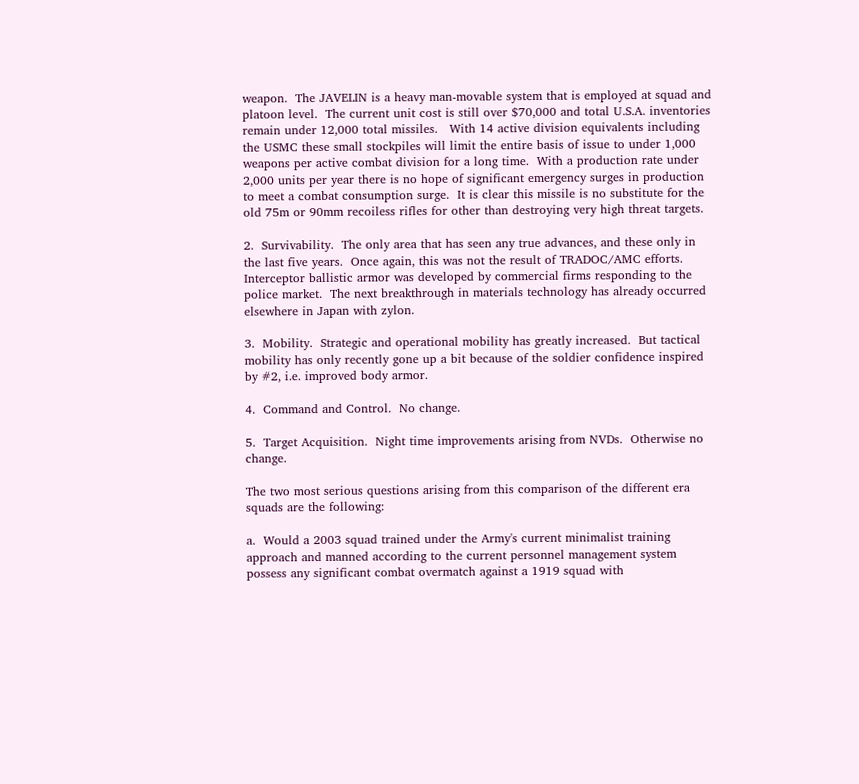weapon.  The JAVELIN is a heavy man-movable system that is employed at squad and platoon level.  The current unit cost is still over $70,000 and total U.S.A. inventories remain under 12,000 total missiles.   With 14 active division equivalents including the USMC these small stockpiles will limit the entire basis of issue to under 1,000 weapons per active combat division for a long time.  With a production rate under 2,000 units per year there is no hope of significant emergency surges in production to meet a combat consumption surge.  It is clear this missile is no substitute for the old 75m or 90mm recoiless rifles for other than destroying very high threat targets.

2.  Survivability.  The only area that has seen any true advances, and these only in the last five years.  Once again, this was not the result of TRADOC/AMC efforts.  Interceptor ballistic armor was developed by commercial firms responding to the police market.  The next breakthrough in materials technology has already occurred elsewhere in Japan with zylon.

3.  Mobility.  Strategic and operational mobility has greatly increased.  But tactical mobility has only recently gone up a bit because of the soldier confidence inspired by #2, i.e. improved body armor.

4.  Command and Control.  No change.

5.  Target Acquisition.  Night time improvements arising from NVDs.  Otherwise no change.

The two most serious questions arising from this comparison of the different era squads are the following:

a.  Would a 2003 squad trained under the Army's current minimalist training approach and manned according to the current personnel management system possess any significant combat overmatch against a 1919 squad with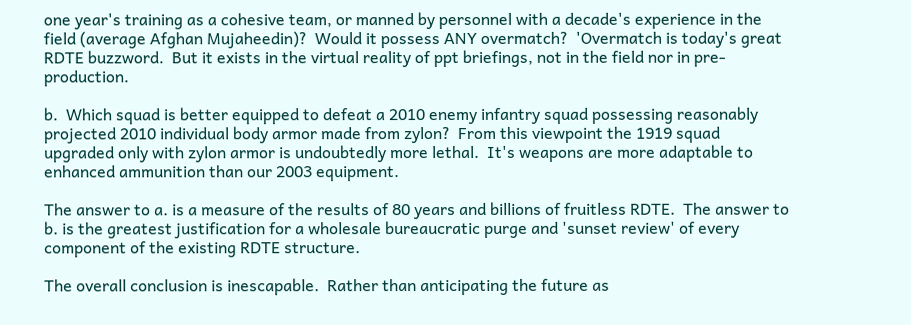one year's training as a cohesive team, or manned by personnel with a decade's experience in the field (average Afghan Mujaheedin)?  Would it possess ANY overmatch?  'Overmatch is today's great RDTE buzzword.  But it exists in the virtual reality of ppt briefings, not in the field nor in pre-production.

b.  Which squad is better equipped to defeat a 2010 enemy infantry squad possessing reasonably projected 2010 individual body armor made from zylon?  From this viewpoint the 1919 squad upgraded only with zylon armor is undoubtedly more lethal.  It's weapons are more adaptable to enhanced ammunition than our 2003 equipment.

The answer to a. is a measure of the results of 80 years and billions of fruitless RDTE.  The answer to b. is the greatest justification for a wholesale bureaucratic purge and 'sunset review' of every component of the existing RDTE structure.

The overall conclusion is inescapable.  Rather than anticipating the future as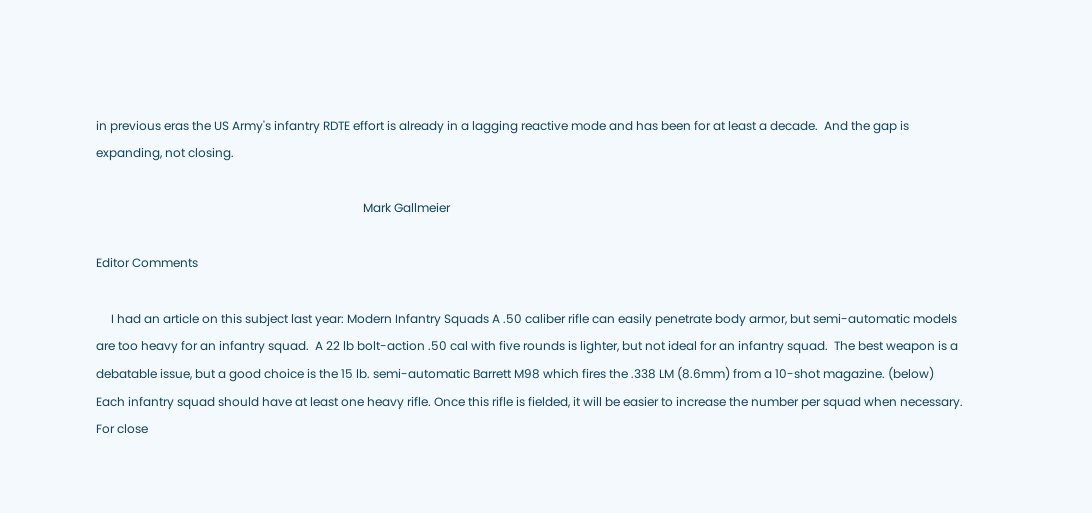in previous eras the US Army's infantry RDTE effort is already in a lagging reactive mode and has been for at least a decade.  And the gap is expanding, not closing.

                                                                                         Mark Gallmeier

Editor Comments

     I had an article on this subject last year: Modern Infantry Squads A .50 caliber rifle can easily penetrate body armor, but semi-automatic models are too heavy for an infantry squad.  A 22 lb bolt-action .50 cal with five rounds is lighter, but not ideal for an infantry squad.  The best weapon is a debatable issue, but a good choice is the 15 lb. semi-automatic Barrett M98 which fires the .338 LM (8.6mm) from a 10-shot magazine. (below)  Each infantry squad should have at least one heavy rifle. Once this rifle is fielded, it will be easier to increase the number per squad when necessary.  For close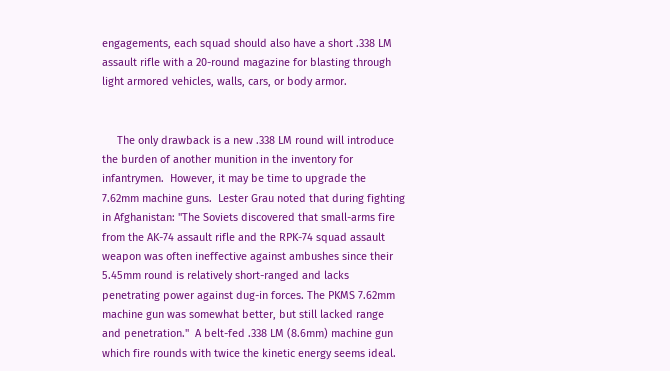engagements, each squad should also have a short .338 LM assault rifle with a 20-round magazine for blasting through light armored vehicles, walls, cars, or body armor.


     The only drawback is a new .338 LM round will introduce the burden of another munition in the inventory for infantrymen.  However, it may be time to upgrade the 7.62mm machine guns.  Lester Grau noted that during fighting in Afghanistan: "The Soviets discovered that small-arms fire from the AK-74 assault rifle and the RPK-74 squad assault weapon was often ineffective against ambushes since their 5.45mm round is relatively short-ranged and lacks penetrating power against dug-in forces. The PKMS 7.62mm machine gun was somewhat better, but still lacked range and penetration."  A belt-fed .338 LM (8.6mm) machine gun which fire rounds with twice the kinetic energy seems ideal.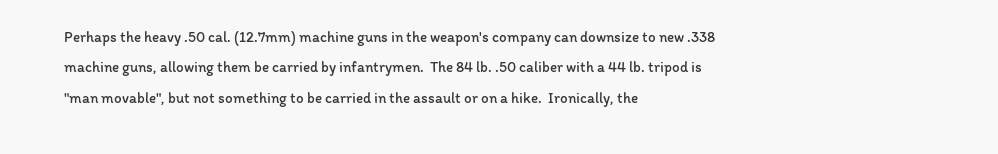Perhaps the heavy .50 cal. (12.7mm) machine guns in the weapon's company can downsize to new .338 machine guns, allowing them be carried by infantrymen.  The 84 lb. .50 caliber with a 44 lb. tripod is "man movable", but not something to be carried in the assault or on a hike.  Ironically, the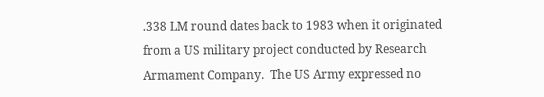.338 LM round dates back to 1983 when it originated from a US military project conducted by Research Armament Company.  The US Army expressed no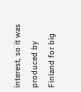interest, so it was produced by Finland for big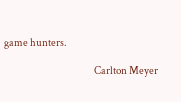game hunters.

                                             Carlton Meyer